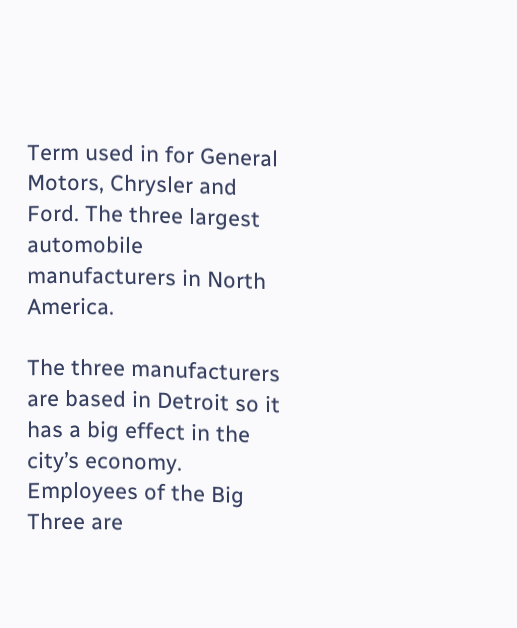Term used in for General Motors, Chrysler and Ford. The three largest automobile manufacturers in North America.

The three manufacturers are based in Detroit so it has a big effect in the city’s economy. Employees of the Big Three are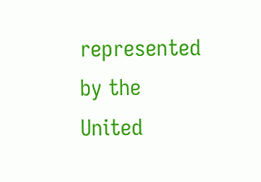represented by the United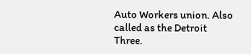Auto Workers union. Also called as the Detroit Three.